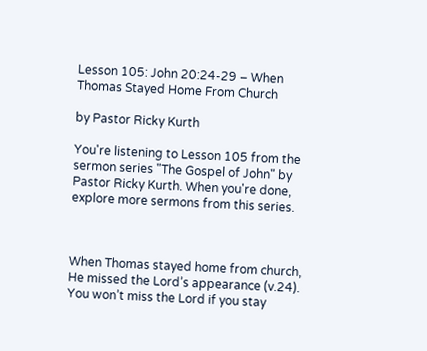Lesson 105: John 20:24-29 – When Thomas Stayed Home From Church

by Pastor Ricky Kurth

You're listening to Lesson 105 from the sermon series "The Gospel of John" by Pastor Ricky Kurth. When you're done, explore more sermons from this series.



When Thomas stayed home from church, He missed the Lord’s appearance (v.24). You won’t miss the Lord if you stay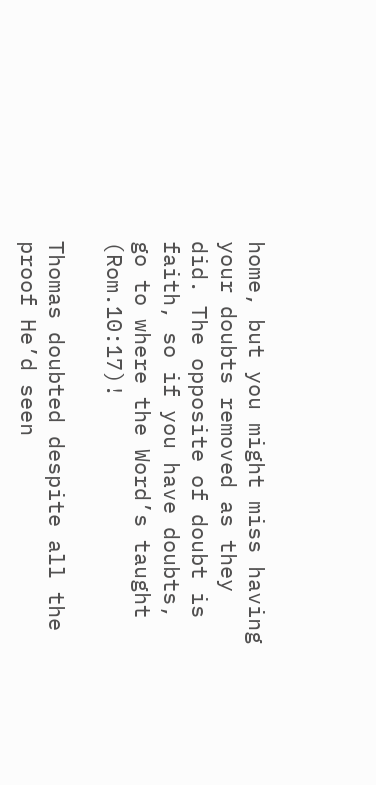home, but you might miss having your doubts removed as they did. The opposite of doubt is faith, so if you have doubts, go to where the Word’s taught (Rom.10:17)!

Thomas doubted despite all the proof He’d seen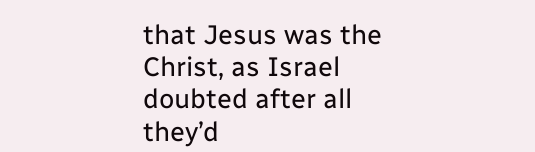that Jesus was the Christ, as Israel doubted after all they’d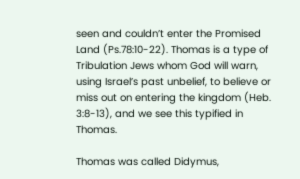seen and couldn’t enter the Promised Land (Ps.78:10-22). Thomas is a type of Tribulation Jews whom God will warn, using Israel’s past unbelief, to believe or miss out on entering the kingdom (Heb. 3:8-13), and we see this typified in Thomas.

Thomas was called Didymus,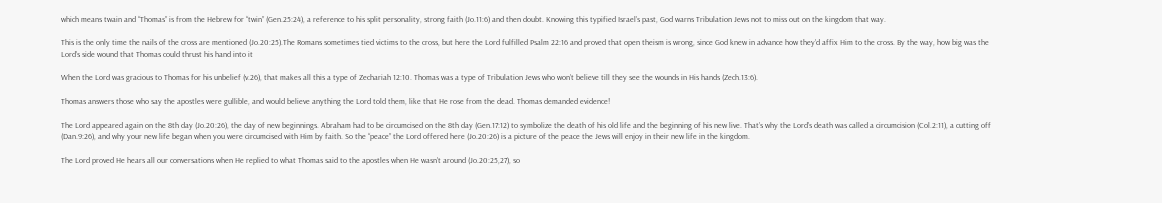which means twain and “Thomas” is from the Hebrew for “twin” (Gen.25:24), a reference to his split personality, strong faith (Jo.11:6) and then doubt. Knowing this typified Israel’s past, God warns Tribulation Jews not to miss out on the kingdom that way.

This is the only time the nails of the cross are mentioned (Jo.20:25).The Romans sometimes tied victims to the cross, but here the Lord fulfilled Psalm 22:16 and proved that open theism is wrong, since God knew in advance how they’d affix Him to the cross. By the way, how big was the Lord’s side wound that Thomas could thrust his hand into it

When the Lord was gracious to Thomas for his unbelief (v.26), that makes all this a type of Zechariah 12:10. Thomas was a type of Tribulation Jews who won’t believe till they see the wounds in His hands (Zech.13:6).

Thomas answers those who say the apostles were gullible, and would believe anything the Lord told them, like that He rose from the dead. Thomas demanded evidence!

The Lord appeared again on the 8th day (Jo.20:26), the day of new beginnings. Abraham had to be circumcised on the 8th day (Gen.17:12) to symbolize the death of his old life and the beginning of his new live. That’s why the Lord’s death was called a circumcision (Col.2:11), a cutting off (Dan.9:26), and why your new life began when you were circumcised with Him by faith. So the “peace” the Lord offered here (Jo.20:26) is a picture of the peace the Jews will enjoy in their new life in the kingdom.

The Lord proved He hears all our conversations when He replied to what Thomas said to the apostles when He wasn’t around (Jo.20:25,27), so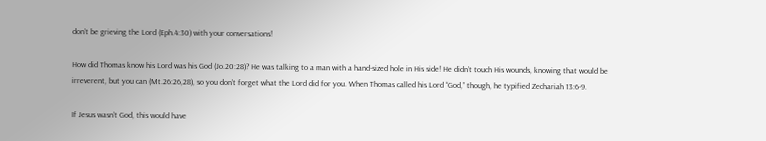don’t be grieving the Lord (Eph.4:30) with your conversations!

How did Thomas know his Lord was his God (Jo.20:28)? He was talking to a man with a hand-sized hole in His side! He didn’t touch His wounds, knowing that would be irreverent, but you can (Mt.26:26,28), so you don’t forget what the Lord did for you. When Thomas called his Lord “God,” though, he typified Zechariah 13:6-9.

If Jesus wasn’t God, this would have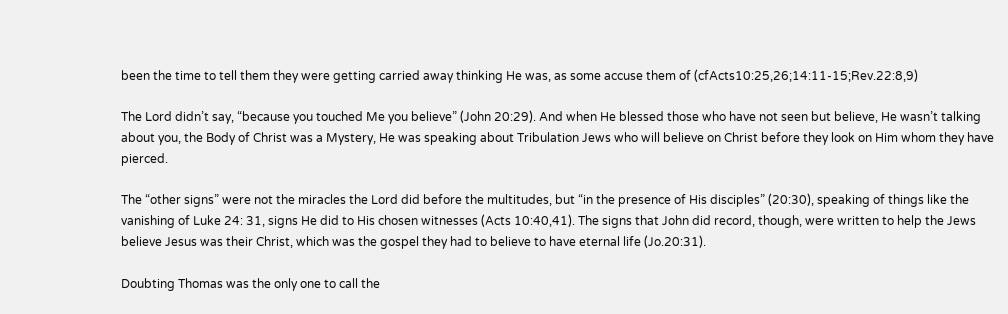been the time to tell them they were getting carried away thinking He was, as some accuse them of (cfActs10:25,26;14:11-15;Rev.22:8,9)

The Lord didn’t say, “because you touched Me you believe” (John 20:29). And when He blessed those who have not seen but believe, He wasn’t talking about you, the Body of Christ was a Mystery, He was speaking about Tribulation Jews who will believe on Christ before they look on Him whom they have pierced.

The “other signs” were not the miracles the Lord did before the multitudes, but “in the presence of His disciples” (20:30), speaking of things like the vanishing of Luke 24: 31, signs He did to His chosen witnesses (Acts 10:40,41). The signs that John did record, though, were written to help the Jews believe Jesus was their Christ, which was the gospel they had to believe to have eternal life (Jo.20:31).

Doubting Thomas was the only one to call the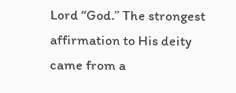Lord “God.” The strongest affirmation to His deity came from a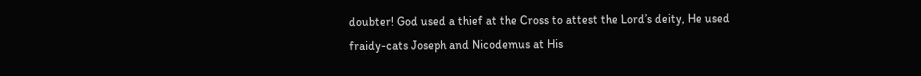doubter! God used a thief at the Cross to attest the Lord’s deity, He used fraidy-cats Joseph and Nicodemus at His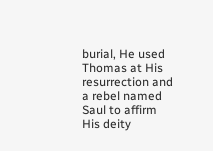burial, He used Thomas at His resurrection and a rebel named Saul to affirm His deity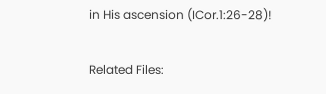in His ascension (ICor.1:26-28)!

Related Files: